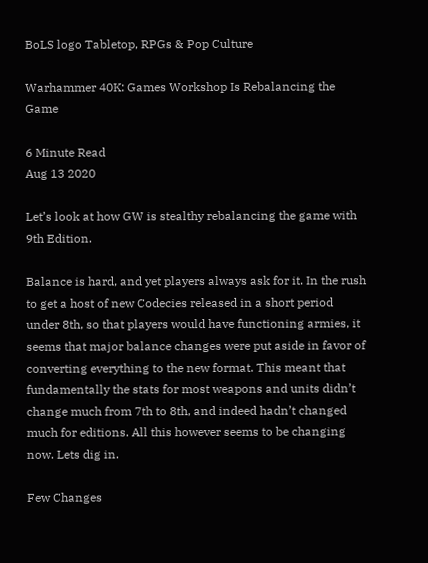BoLS logo Tabletop, RPGs & Pop Culture

Warhammer 40K: Games Workshop Is Rebalancing the Game

6 Minute Read
Aug 13 2020

Let’s look at how GW is stealthy rebalancing the game with 9th Edition.

Balance is hard, and yet players always ask for it. In the rush to get a host of new Codecies released in a short period under 8th, so that players would have functioning armies, it seems that major balance changes were put aside in favor of converting everything to the new format. This meant that fundamentally the stats for most weapons and units didn’t change much from 7th to 8th, and indeed hadn’t changed much for editions. All this however seems to be changing now. Lets dig in.

Few Changes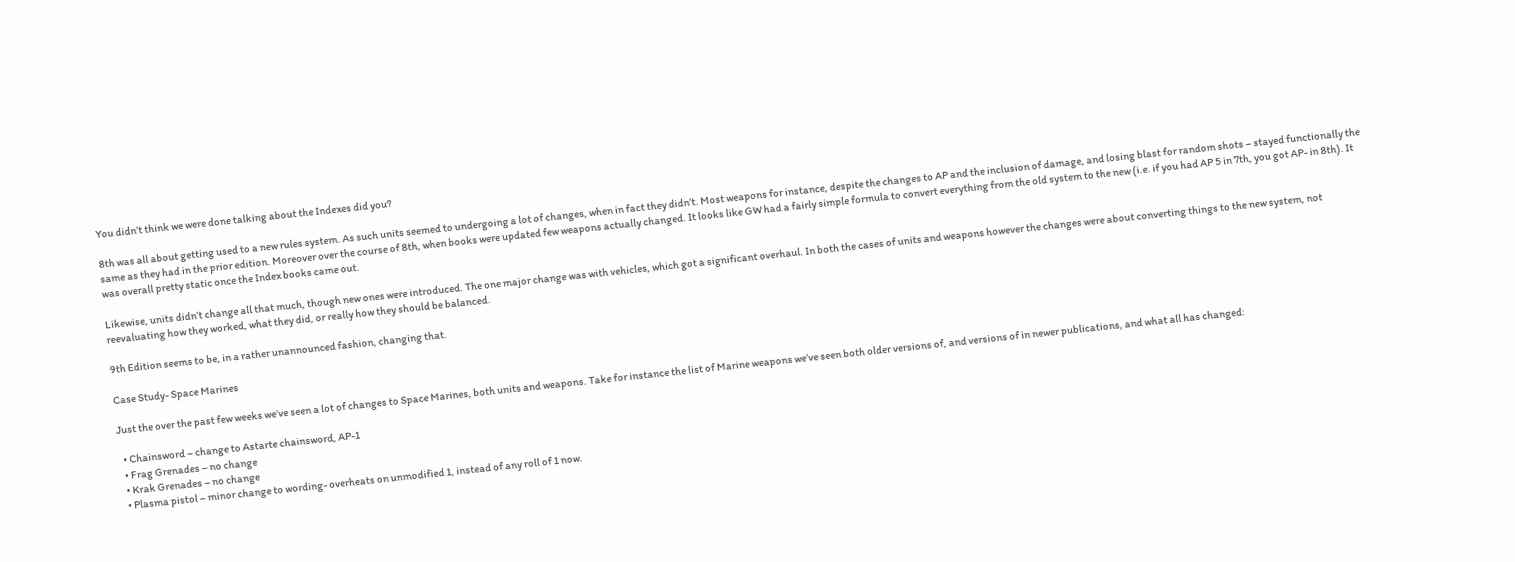You didn’t think we were done talking about the Indexes did you?

8th was all about getting used to a new rules system. As such units seemed to undergoing a lot of changes, when in fact they didn’t. Most weapons for instance, despite the changes to AP and the inclusion of damage, and losing blast for random shots – stayed functionally the same as they had in the prior edition. Moreover over the course of 8th, when books were updated few weapons actually changed. It looks like GW had a fairly simple formula to convert everything from the old system to the new (i.e. if you had AP 5 in 7th, you got AP- in 8th). It was overall pretty static once the Index books came out.

Likewise, units didn’t change all that much, though new ones were introduced. The one major change was with vehicles, which got a significant overhaul. In both the cases of units and weapons however the changes were about converting things to the new system, not reevaluating how they worked, what they did, or really how they should be balanced.

9th Edition seems to be, in a rather unannounced fashion, changing that.

Case Study- Space Marines

Just the over the past few weeks we’ve seen a lot of changes to Space Marines, both units and weapons. Take for instance the list of Marine weapons we’ve seen both older versions of, and versions of in newer publications, and what all has changed:

  • Chainsword – change to Astarte chainsword, AP-1
  • Frag Grenades – no change
  • Krak Grenades – no change
  • Plasma pistol – minor change to wording- overheats on unmodified 1, instead of any roll of 1 now.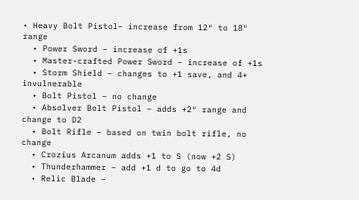• Heavy Bolt Pistol– increase from 12″ to 18″ range
  • Power Sword – increase of +1s
  • Master-crafted Power Sword – increase of +1s
  • Storm Shield – changes to +1 save, and 4+ invulnerable
  • Bolt Pistol – no change
  • Absolver Bolt Pistol – adds +2″ range and change to D2
  • Bolt Rifle – based on twin bolt rifle, no change
  • Crozius Arcanum adds +1 to S (now +2 S)
  • Thunderhammer – add +1 d to go to 4d
  • Relic Blade –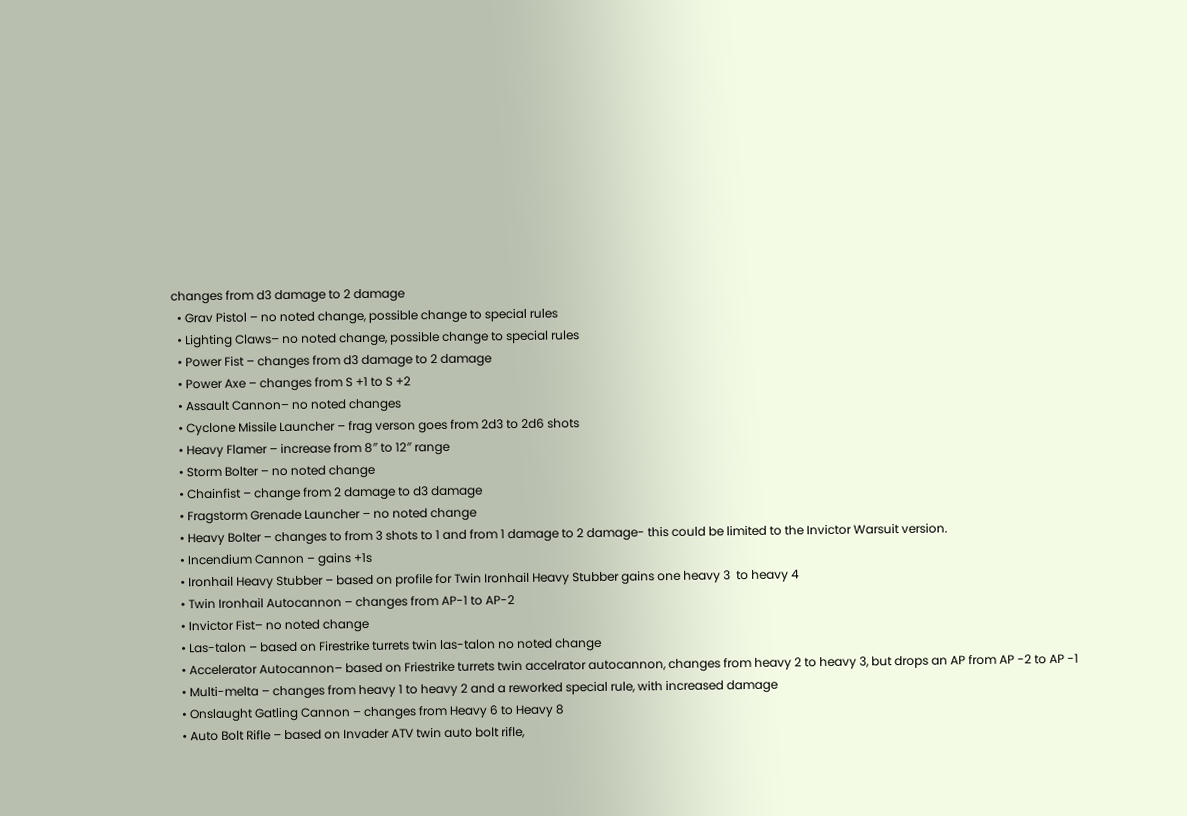changes from d3 damage to 2 damage
  • Grav Pistol – no noted change, possible change to special rules
  • Lighting Claws– no noted change, possible change to special rules
  • Power Fist – changes from d3 damage to 2 damage
  • Power Axe – changes from S +1 to S +2
  • Assault Cannon– no noted changes
  • Cyclone Missile Launcher – frag verson goes from 2d3 to 2d6 shots
  • Heavy Flamer – increase from 8″ to 12″ range
  • Storm Bolter – no noted change
  • Chainfist – change from 2 damage to d3 damage
  • Fragstorm Grenade Launcher – no noted change
  • Heavy Bolter – changes to from 3 shots to 1 and from 1 damage to 2 damage- this could be limited to the Invictor Warsuit version.
  • Incendium Cannon – gains +1s
  • Ironhail Heavy Stubber – based on profile for Twin Ironhail Heavy Stubber gains one heavy 3  to heavy 4
  • Twin Ironhail Autocannon – changes from AP-1 to AP-2
  • Invictor Fist– no noted change
  • Las-talon – based on Firestrike turrets twin las-talon no noted change
  • Accelerator Autocannon– based on Friestrike turrets twin accelrator autocannon, changes from heavy 2 to heavy 3, but drops an AP from AP -2 to AP -1
  • Multi-melta – changes from heavy 1 to heavy 2 and a reworked special rule, with increased damage
  • Onslaught Gatling Cannon – changes from Heavy 6 to Heavy 8
  • Auto Bolt Rifle – based on Invader ATV twin auto bolt rifle,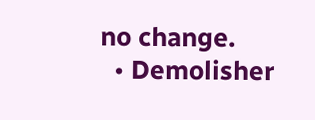no change.
  • Demolisher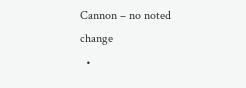Cannon – no noted change
  •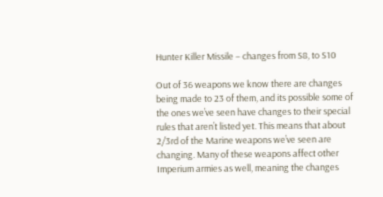Hunter Killer Missile – changes from S8, to S10

Out of 36 weapons we know there are changes being made to 23 of them, and its possible some of the ones we’ve seen have changes to their special rules that aren’t listed yet. This means that about 2/3rd of the Marine weapons we’ve seen are changing. Many of these weapons affect other Imperium armies as well, meaning the changes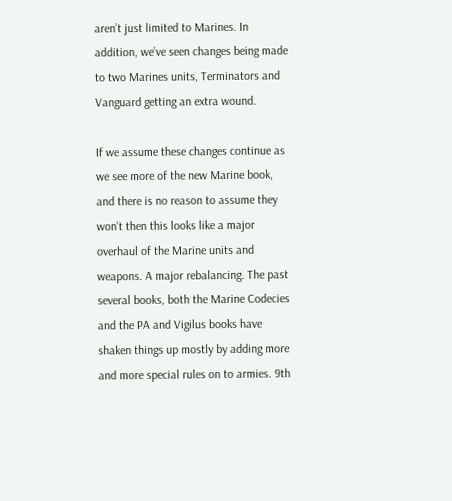aren’t just limited to Marines. In addition, we’ve seen changes being made to two Marines units, Terminators and Vanguard getting an extra wound.

If we assume these changes continue as we see more of the new Marine book, and there is no reason to assume they won’t then this looks like a major overhaul of the Marine units and weapons. A major rebalancing. The past several books, both the Marine Codecies and the PA and Vigilus books have shaken things up mostly by adding more and more special rules on to armies. 9th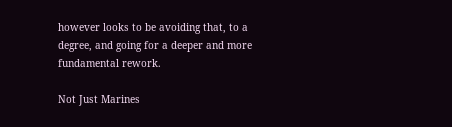however looks to be avoiding that, to a degree, and going for a deeper and more fundamental rework.

Not Just Marines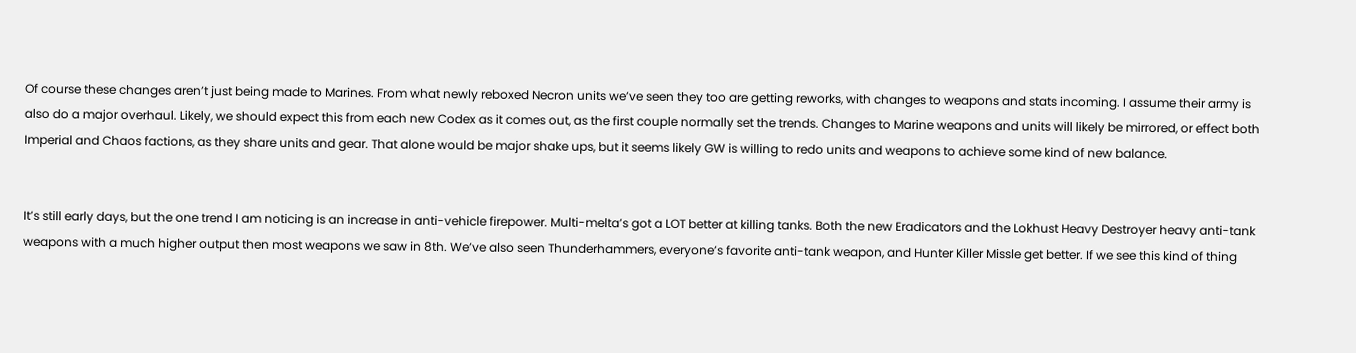Of course these changes aren’t just being made to Marines. From what newly reboxed Necron units we’ve seen they too are getting reworks, with changes to weapons and stats incoming. I assume their army is also do a major overhaul. Likely, we should expect this from each new Codex as it comes out, as the first couple normally set the trends. Changes to Marine weapons and units will likely be mirrored, or effect both Imperial and Chaos factions, as they share units and gear. That alone would be major shake ups, but it seems likely GW is willing to redo units and weapons to achieve some kind of new balance.


It’s still early days, but the one trend I am noticing is an increase in anti-vehicle firepower. Multi-melta’s got a LOT better at killing tanks. Both the new Eradicators and the Lokhust Heavy Destroyer heavy anti-tank weapons with a much higher output then most weapons we saw in 8th. We’ve also seen Thunderhammers, everyone’s favorite anti-tank weapon, and Hunter Killer Missle get better. If we see this kind of thing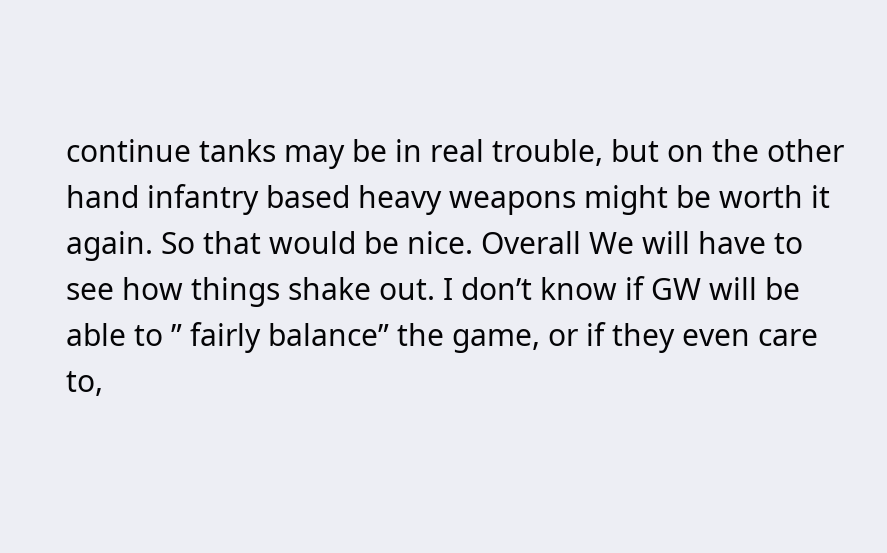continue tanks may be in real trouble, but on the other hand infantry based heavy weapons might be worth it again. So that would be nice. Overall We will have to see how things shake out. I don’t know if GW will be able to ” fairly balance” the game, or if they even care to,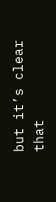but it’s clear that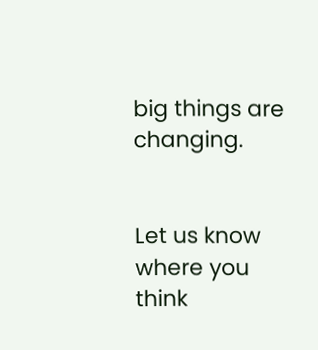big things are changing.


Let us know where you think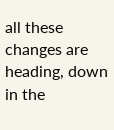all these changes are heading, down in the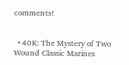comments!


  • 40K: The Mystery of Two Wound Classic Marines